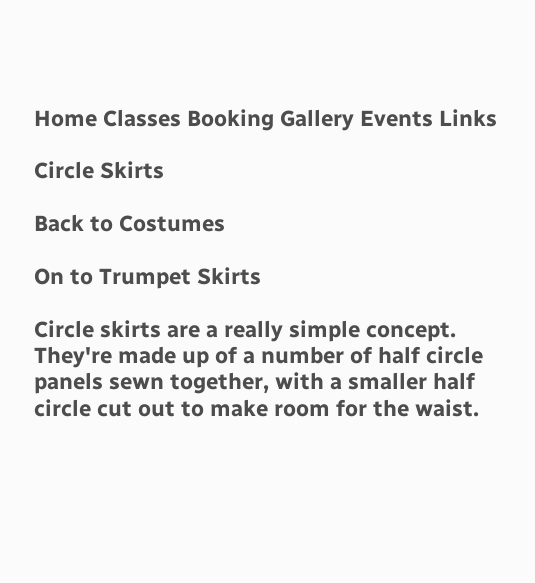Home Classes Booking Gallery Events Links

Circle Skirts

Back to Costumes

On to Trumpet Skirts

Circle skirts are a really simple concept. They're made up of a number of half circle panels sewn together, with a smaller half circle cut out to make room for the waist.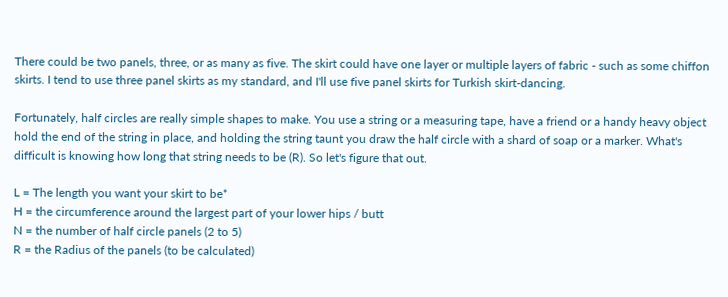There could be two panels, three, or as many as five. The skirt could have one layer or multiple layers of fabric - such as some chiffon skirts. I tend to use three panel skirts as my standard, and I'll use five panel skirts for Turkish skirt-dancing.

Fortunately, half circles are really simple shapes to make. You use a string or a measuring tape, have a friend or a handy heavy object hold the end of the string in place, and holding the string taunt you draw the half circle with a shard of soap or a marker. What's difficult is knowing how long that string needs to be (R). So let's figure that out.

L = The length you want your skirt to be*
H = the circumference around the largest part of your lower hips / butt
N = the number of half circle panels (2 to 5)
R = the Radius of the panels (to be calculated)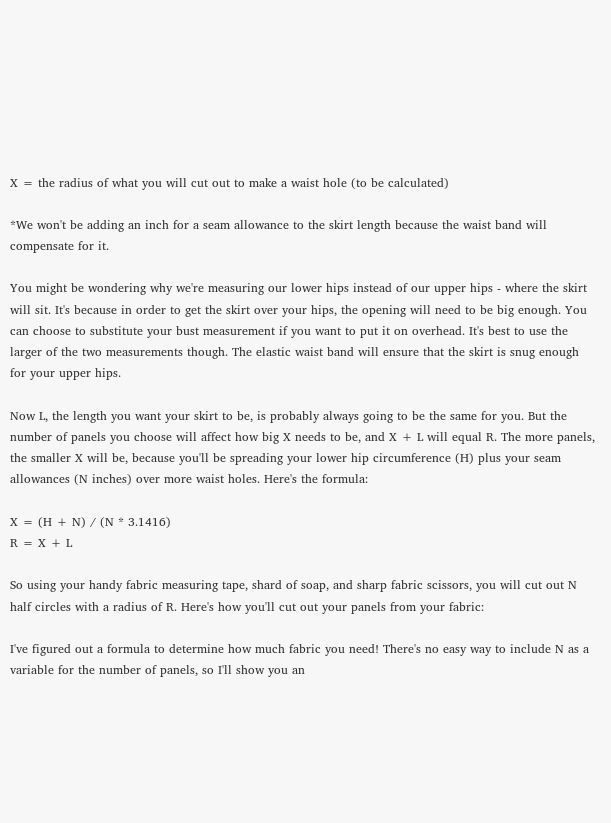X = the radius of what you will cut out to make a waist hole (to be calculated)

*We won't be adding an inch for a seam allowance to the skirt length because the waist band will compensate for it.

You might be wondering why we're measuring our lower hips instead of our upper hips - where the skirt will sit. It's because in order to get the skirt over your hips, the opening will need to be big enough. You can choose to substitute your bust measurement if you want to put it on overhead. It's best to use the larger of the two measurements though. The elastic waist band will ensure that the skirt is snug enough for your upper hips.

Now L, the length you want your skirt to be, is probably always going to be the same for you. But the number of panels you choose will affect how big X needs to be, and X + L will equal R. The more panels, the smaller X will be, because you'll be spreading your lower hip circumference (H) plus your seam allowances (N inches) over more waist holes. Here's the formula:

X = (H + N) / (N * 3.1416)
R = X + L

So using your handy fabric measuring tape, shard of soap, and sharp fabric scissors, you will cut out N half circles with a radius of R. Here's how you'll cut out your panels from your fabric:

I've figured out a formula to determine how much fabric you need! There's no easy way to include N as a variable for the number of panels, so I'll show you an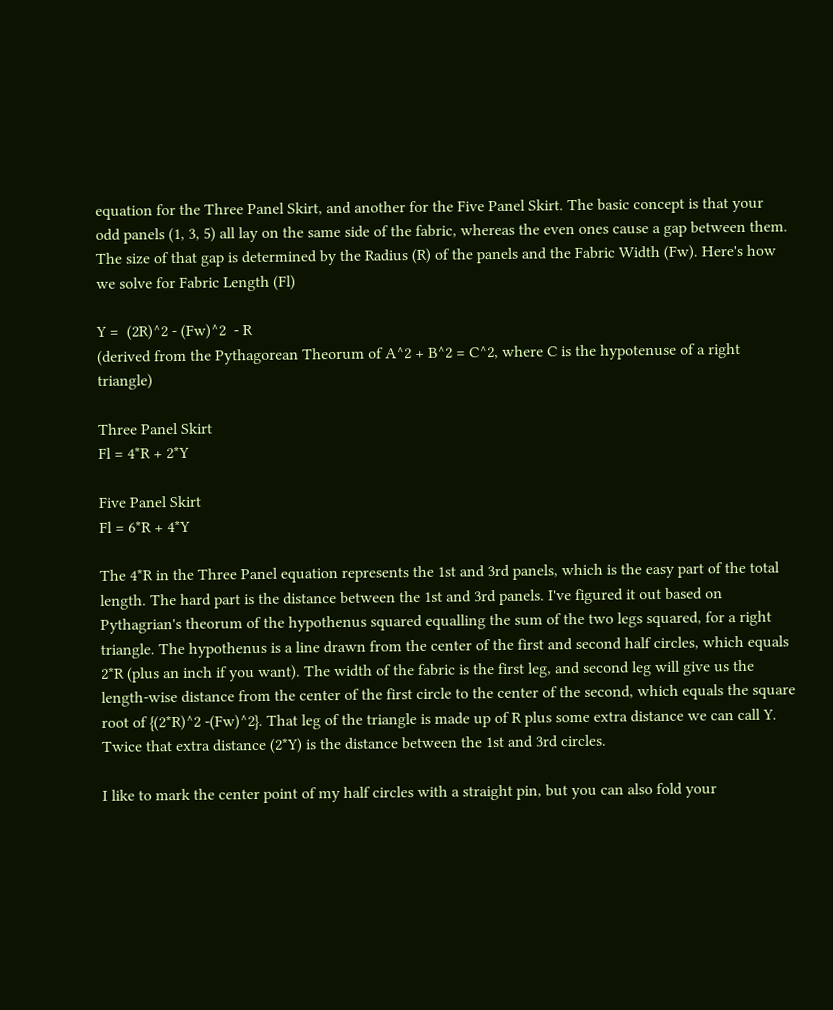equation for the Three Panel Skirt, and another for the Five Panel Skirt. The basic concept is that your odd panels (1, 3, 5) all lay on the same side of the fabric, whereas the even ones cause a gap between them. The size of that gap is determined by the Radius (R) of the panels and the Fabric Width (Fw). Here's how we solve for Fabric Length (Fl)

Y =  (2R)^2 - (Fw)^2  - R
(derived from the Pythagorean Theorum of A^2 + B^2 = C^2, where C is the hypotenuse of a right triangle)

Three Panel Skirt
Fl = 4*R + 2*Y

Five Panel Skirt
Fl = 6*R + 4*Y

The 4*R in the Three Panel equation represents the 1st and 3rd panels, which is the easy part of the total length. The hard part is the distance between the 1st and 3rd panels. I've figured it out based on Pythagrian's theorum of the hypothenus squared equalling the sum of the two legs squared, for a right triangle. The hypothenus is a line drawn from the center of the first and second half circles, which equals 2*R (plus an inch if you want). The width of the fabric is the first leg, and second leg will give us the length-wise distance from the center of the first circle to the center of the second, which equals the square root of {(2*R)^2 -(Fw)^2}. That leg of the triangle is made up of R plus some extra distance we can call Y. Twice that extra distance (2*Y) is the distance between the 1st and 3rd circles.

I like to mark the center point of my half circles with a straight pin, but you can also fold your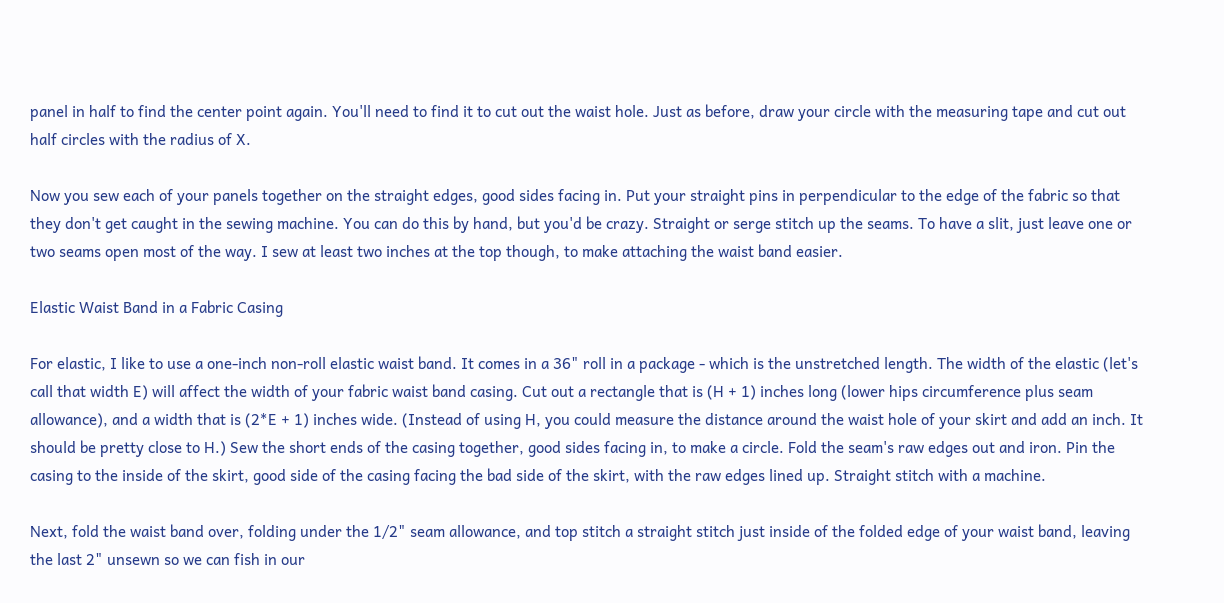panel in half to find the center point again. You'll need to find it to cut out the waist hole. Just as before, draw your circle with the measuring tape and cut out half circles with the radius of X.

Now you sew each of your panels together on the straight edges, good sides facing in. Put your straight pins in perpendicular to the edge of the fabric so that they don't get caught in the sewing machine. You can do this by hand, but you'd be crazy. Straight or serge stitch up the seams. To have a slit, just leave one or two seams open most of the way. I sew at least two inches at the top though, to make attaching the waist band easier.

Elastic Waist Band in a Fabric Casing

For elastic, I like to use a one-inch non-roll elastic waist band. It comes in a 36" roll in a package - which is the unstretched length. The width of the elastic (let's call that width E) will affect the width of your fabric waist band casing. Cut out a rectangle that is (H + 1) inches long (lower hips circumference plus seam allowance), and a width that is (2*E + 1) inches wide. (Instead of using H, you could measure the distance around the waist hole of your skirt and add an inch. It should be pretty close to H.) Sew the short ends of the casing together, good sides facing in, to make a circle. Fold the seam's raw edges out and iron. Pin the casing to the inside of the skirt, good side of the casing facing the bad side of the skirt, with the raw edges lined up. Straight stitch with a machine.

Next, fold the waist band over, folding under the 1/2" seam allowance, and top stitch a straight stitch just inside of the folded edge of your waist band, leaving the last 2" unsewn so we can fish in our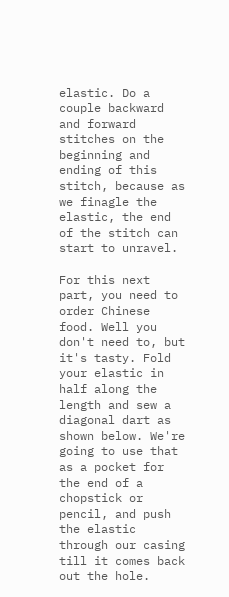elastic. Do a couple backward and forward stitches on the beginning and ending of this stitch, because as we finagle the elastic, the end of the stitch can start to unravel.

For this next part, you need to order Chinese food. Well you don't need to, but it's tasty. Fold your elastic in half along the length and sew a diagonal dart as shown below. We're going to use that as a pocket for the end of a chopstick or pencil, and push the elastic through our casing till it comes back out the hole.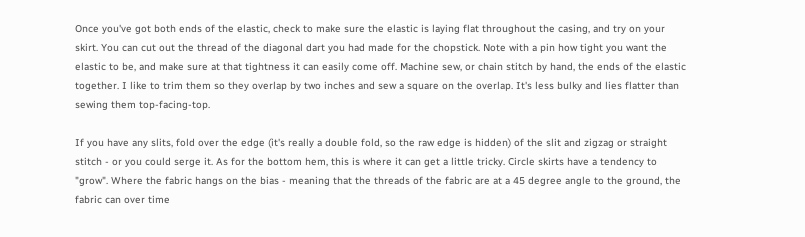Once you've got both ends of the elastic, check to make sure the elastic is laying flat throughout the casing, and try on your skirt. You can cut out the thread of the diagonal dart you had made for the chopstick. Note with a pin how tight you want the elastic to be, and make sure at that tightness it can easily come off. Machine sew, or chain stitch by hand, the ends of the elastic together. I like to trim them so they overlap by two inches and sew a square on the overlap. It's less bulky and lies flatter than sewing them top-facing-top.

If you have any slits, fold over the edge (it's really a double fold, so the raw edge is hidden) of the slit and zigzag or straight stitch - or you could serge it. As for the bottom hem, this is where it can get a little tricky. Circle skirts have a tendency to "grow". Where the fabric hangs on the bias - meaning that the threads of the fabric are at a 45 degree angle to the ground, the fabric can over time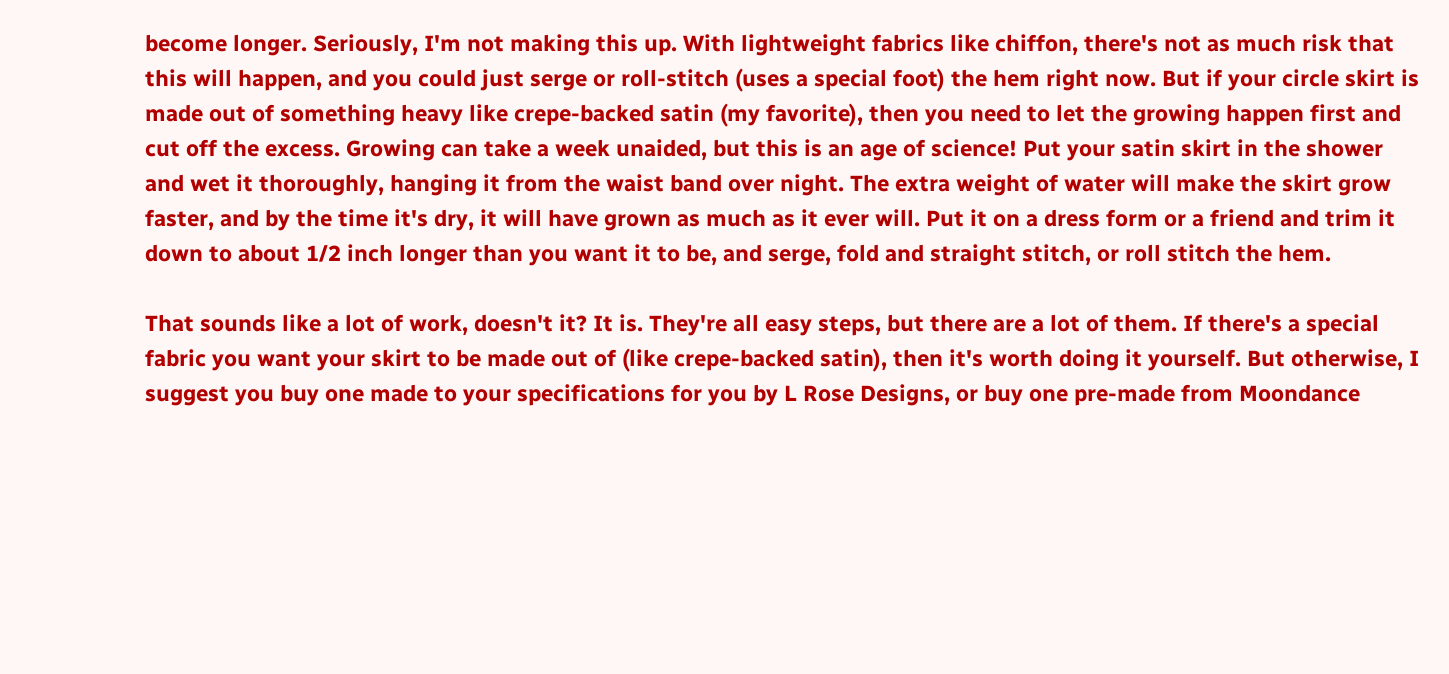become longer. Seriously, I'm not making this up. With lightweight fabrics like chiffon, there's not as much risk that this will happen, and you could just serge or roll-stitch (uses a special foot) the hem right now. But if your circle skirt is made out of something heavy like crepe-backed satin (my favorite), then you need to let the growing happen first and cut off the excess. Growing can take a week unaided, but this is an age of science! Put your satin skirt in the shower and wet it thoroughly, hanging it from the waist band over night. The extra weight of water will make the skirt grow faster, and by the time it's dry, it will have grown as much as it ever will. Put it on a dress form or a friend and trim it down to about 1/2 inch longer than you want it to be, and serge, fold and straight stitch, or roll stitch the hem.

That sounds like a lot of work, doesn't it? It is. They're all easy steps, but there are a lot of them. If there's a special fabric you want your skirt to be made out of (like crepe-backed satin), then it's worth doing it yourself. But otherwise, I suggest you buy one made to your specifications for you by L Rose Designs, or buy one pre-made from Moondance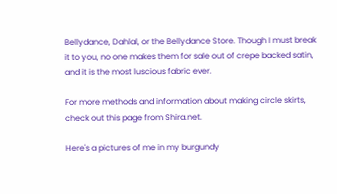Bellydance, Dahlal, or the Bellydance Store. Though I must break it to you, no one makes them for sale out of crepe backed satin, and it is the most luscious fabric ever.

For more methods and information about making circle skirts, check out this page from Shira.net.

Here's a pictures of me in my burgundy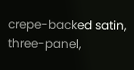crepe-backed satin, three-panel,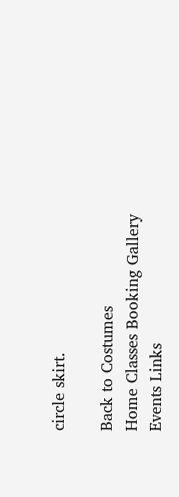circle skirt.

Back to Costumes
Home Classes Booking Gallery Events Links